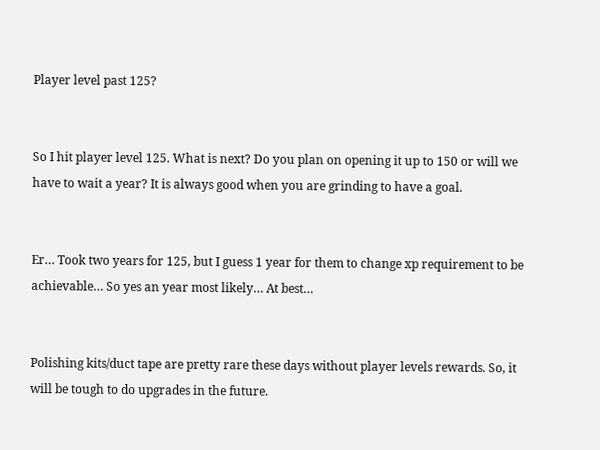Player level past 125?


So I hit player level 125. What is next? Do you plan on opening it up to 150 or will we have to wait a year? It is always good when you are grinding to have a goal.


Er… Took two years for 125, but I guess 1 year for them to change xp requirement to be achievable… So yes an year most likely… At best…


Polishing kits/duct tape are pretty rare these days without player levels rewards. So, it will be tough to do upgrades in the future.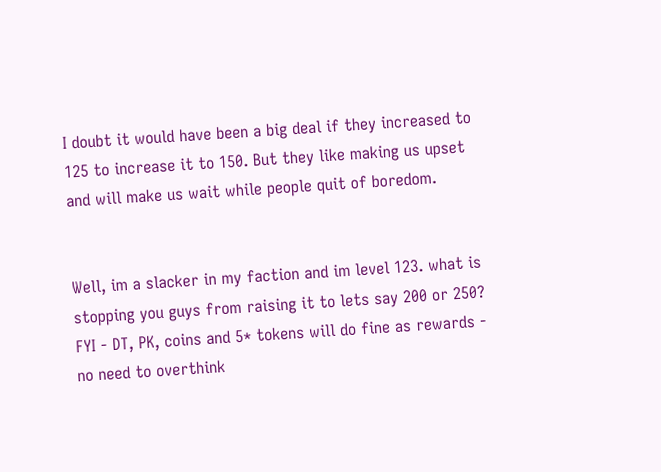I doubt it would have been a big deal if they increased to 125 to increase it to 150. But they like making us upset and will make us wait while people quit of boredom.


Well, im a slacker in my faction and im level 123. what is stopping you guys from raising it to lets say 200 or 250?
FYI - DT, PK, coins and 5* tokens will do fine as rewards - no need to overthink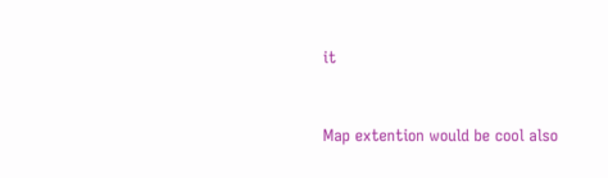it


Map extention would be cool also